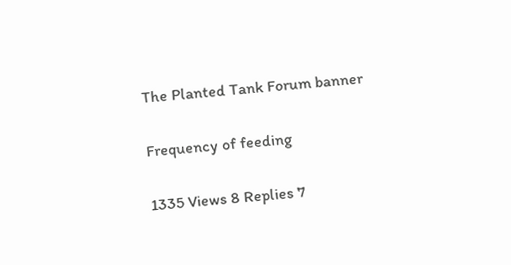The Planted Tank Forum banner

Frequency of feeding

1335 Views 8 Replies 7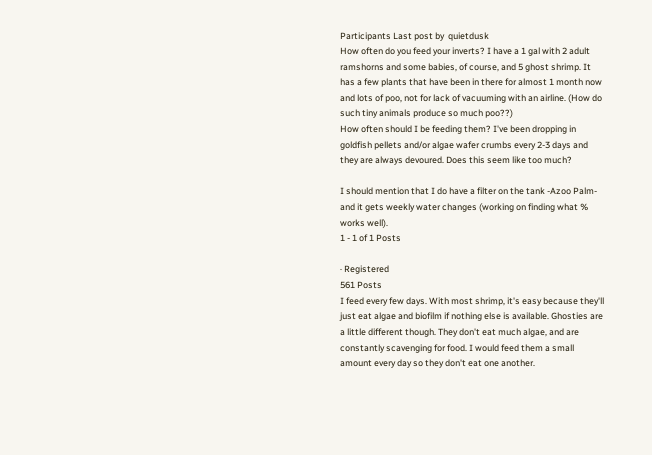Participants Last post by  quietdusk
How often do you feed your inverts? I have a 1 gal with 2 adult ramshorns and some babies, of course, and 5 ghost shrimp. It has a few plants that have been in there for almost 1 month now and lots of poo, not for lack of vacuuming with an airline. (How do such tiny animals produce so much poo??)
How often should I be feeding them? I've been dropping in goldfish pellets and/or algae wafer crumbs every 2-3 days and they are always devoured. Does this seem like too much?

I should mention that I do have a filter on the tank -Azoo Palm- and it gets weekly water changes (working on finding what % works well).
1 - 1 of 1 Posts

· Registered
561 Posts
I feed every few days. With most shrimp, it's easy because they'll just eat algae and biofilm if nothing else is available. Ghosties are a little different though. They don't eat much algae, and are constantly scavenging for food. I would feed them a small amount every day so they don't eat one another.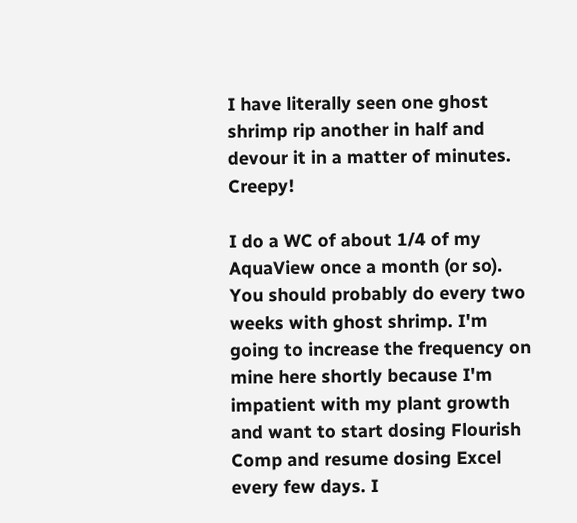I have literally seen one ghost shrimp rip another in half and devour it in a matter of minutes. Creepy!

I do a WC of about 1/4 of my AquaView once a month (or so). You should probably do every two weeks with ghost shrimp. I'm going to increase the frequency on mine here shortly because I'm impatient with my plant growth and want to start dosing Flourish Comp and resume dosing Excel every few days. I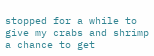stopped for a while to give my crabs and shrimp a chance to get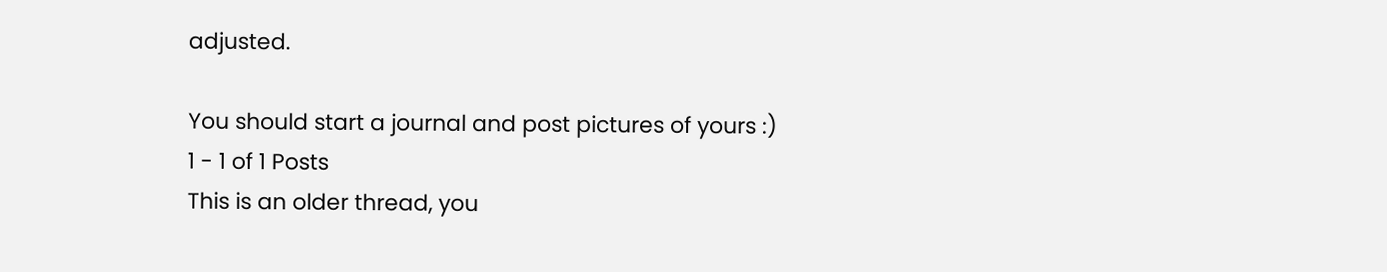adjusted.

You should start a journal and post pictures of yours :)
1 - 1 of 1 Posts
This is an older thread, you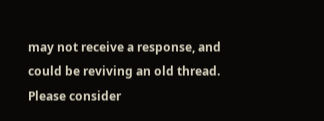may not receive a response, and could be reviving an old thread. Please consider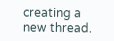creating a new thread.